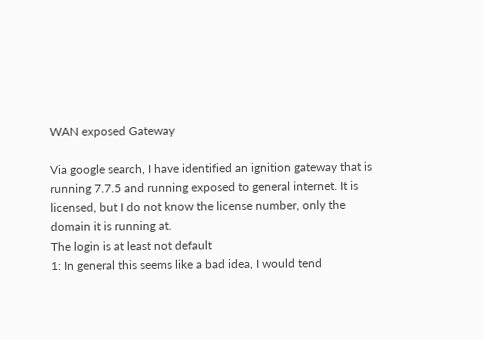WAN exposed Gateway

Via google search, I have identified an ignition gateway that is running 7.7.5 and running exposed to general internet. It is licensed, but I do not know the license number, only the domain it is running at.
The login is at least not default
1: In general this seems like a bad idea, I would tend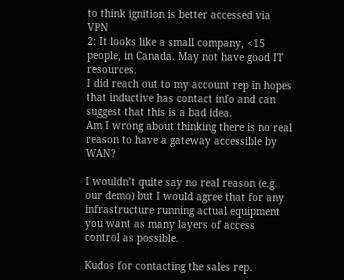to think ignition is better accessed via VPN
2: It looks like a small company, <15 people, in Canada. May not have good IT resources.
I did reach out to my account rep in hopes that inductive has contact info and can suggest that this is a bad idea.
Am I wrong about thinking there is no real reason to have a gateway accessible by WAN?

I wouldn’t quite say no real reason (e.g. our demo) but I would agree that for any infrastructure running actual equipment you want as many layers of access control as possible.

Kudos for contacting the sales rep.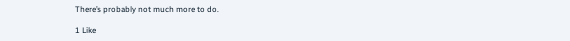There’s probably not much more to do.

1 Like